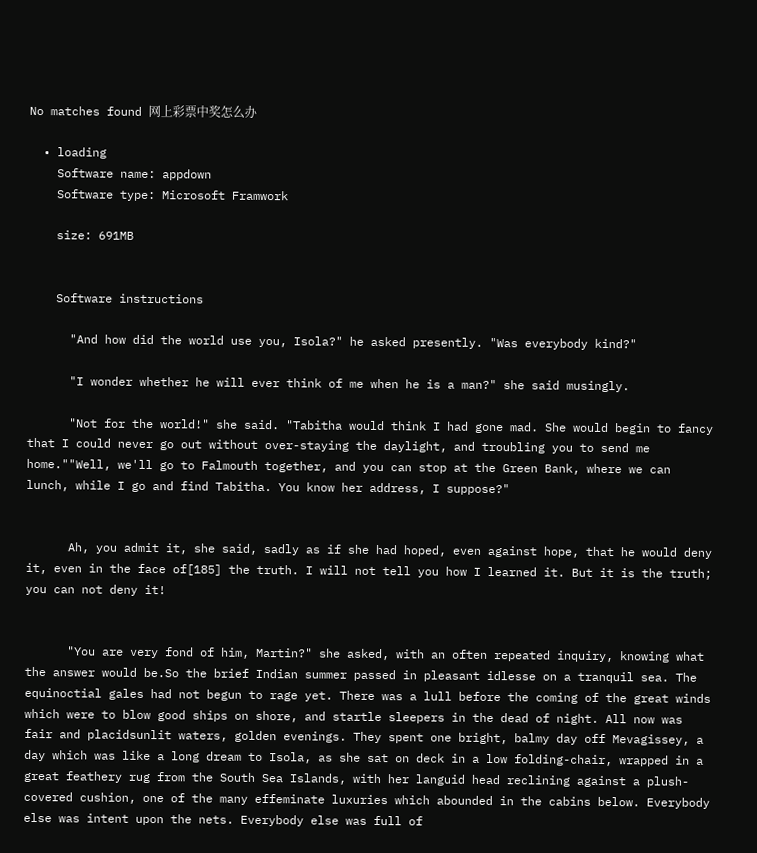No matches found 网上彩票中奖怎么办

  • loading
    Software name: appdown
    Software type: Microsoft Framwork

    size: 691MB


    Software instructions

      "And how did the world use you, Isola?" he asked presently. "Was everybody kind?"

      "I wonder whether he will ever think of me when he is a man?" she said musingly.

      "Not for the world!" she said. "Tabitha would think I had gone mad. She would begin to fancy that I could never go out without over-staying the daylight, and troubling you to send me home.""Well, we'll go to Falmouth together, and you can stop at the Green Bank, where we can lunch, while I go and find Tabitha. You know her address, I suppose?"


      Ah, you admit it, she said, sadly as if she had hoped, even against hope, that he would deny it, even in the face of[185] the truth. I will not tell you how I learned it. But it is the truth; you can not deny it!


      "You are very fond of him, Martin?" she asked, with an often repeated inquiry, knowing what the answer would be.So the brief Indian summer passed in pleasant idlesse on a tranquil sea. The equinoctial gales had not begun to rage yet. There was a lull before the coming of the great winds which were to blow good ships on shore, and startle sleepers in the dead of night. All now was fair and placidsunlit waters, golden evenings. They spent one bright, balmy day off Mevagissey, a day which was like a long dream to Isola, as she sat on deck in a low folding-chair, wrapped in a great feathery rug from the South Sea Islands, with her languid head reclining against a plush-covered cushion, one of the many effeminate luxuries which abounded in the cabins below. Everybody else was intent upon the nets. Everybody else was full of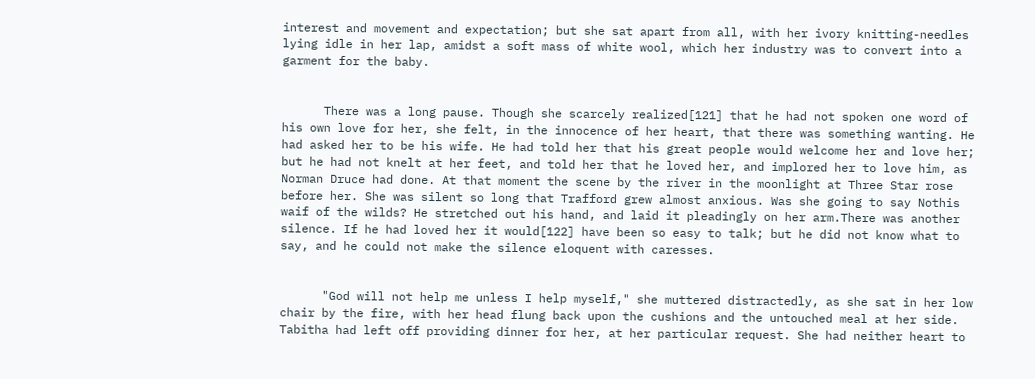interest and movement and expectation; but she sat apart from all, with her ivory knitting-needles lying idle in her lap, amidst a soft mass of white wool, which her industry was to convert into a garment for the baby.


      There was a long pause. Though she scarcely realized[121] that he had not spoken one word of his own love for her, she felt, in the innocence of her heart, that there was something wanting. He had asked her to be his wife. He had told her that his great people would welcome her and love her; but he had not knelt at her feet, and told her that he loved her, and implored her to love him, as Norman Druce had done. At that moment the scene by the river in the moonlight at Three Star rose before her. She was silent so long that Trafford grew almost anxious. Was she going to say Nothis waif of the wilds? He stretched out his hand, and laid it pleadingly on her arm.There was another silence. If he had loved her it would[122] have been so easy to talk; but he did not know what to say, and he could not make the silence eloquent with caresses.


      "God will not help me unless I help myself," she muttered distractedly, as she sat in her low chair by the fire, with her head flung back upon the cushions and the untouched meal at her side. Tabitha had left off providing dinner for her, at her particular request. She had neither heart to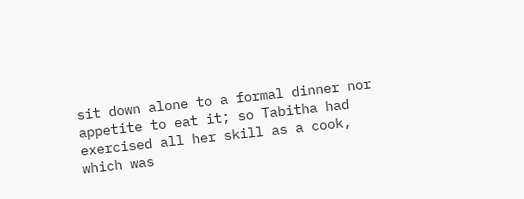sit down alone to a formal dinner nor appetite to eat it; so Tabitha had exercised all her skill as a cook, which was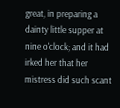great, in preparing a dainty little supper at nine o'clock; and it had irked her that her mistress did such scant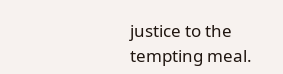justice to the tempting meal.